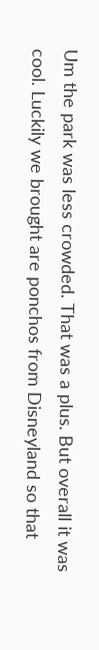Um the park was less crowded. That was a plus. But overall it was cool. Luckily we brought are ponchos from Disneyland so that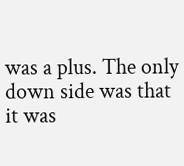was a plus. The only down side was that it was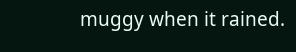muggy when it rained.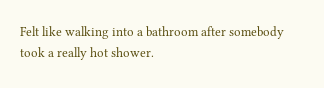Felt like walking into a bathroom after somebody took a really hot shower.